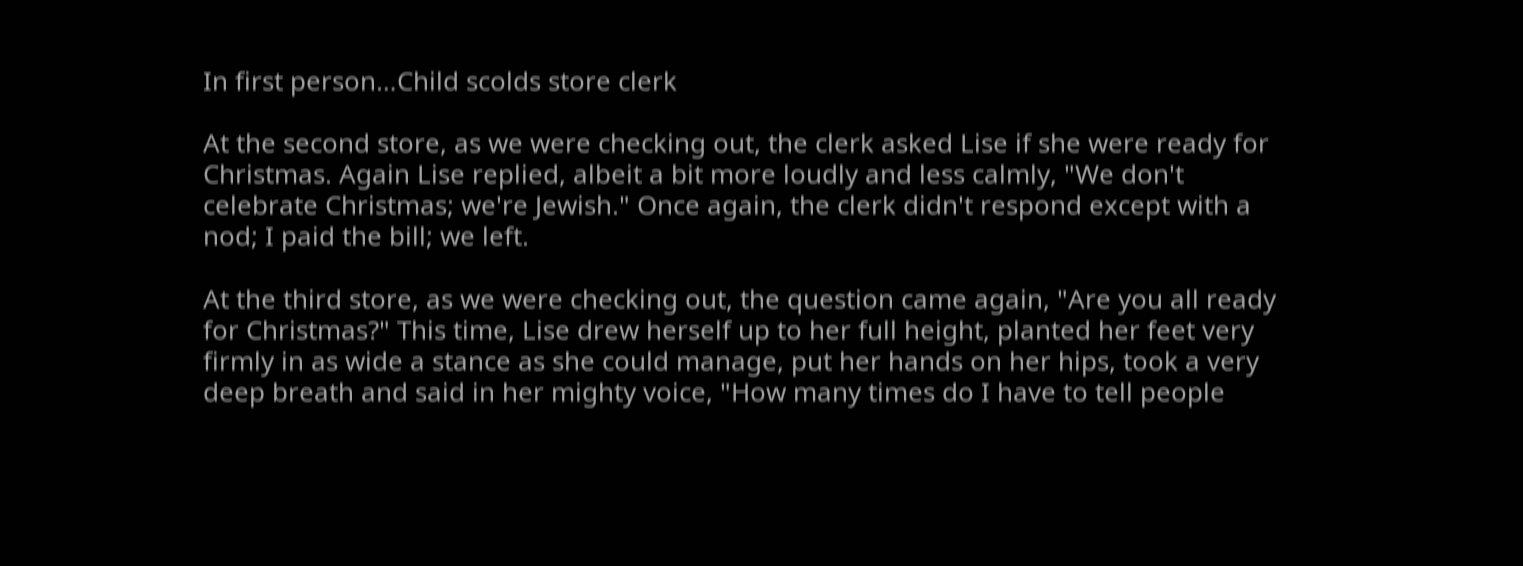In first person…Child scolds store clerk

At the second store, as we were checking out, the clerk asked Lise if she were ready for Christmas. Again Lise replied, albeit a bit more loudly and less calmly, "We don't celebrate Christmas; we're Jewish." Once again, the clerk didn't respond except with a nod; I paid the bill; we left.

At the third store, as we were checking out, the question came again, "Are you all ready for Christmas?" This time, Lise drew herself up to her full height, planted her feet very firmly in as wide a stance as she could manage, put her hands on her hips, took a very deep breath and said in her mighty voice, "How many times do I have to tell people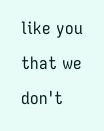like you that we don't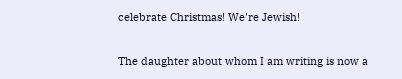celebrate Christmas! We're Jewish!

The daughter about whom I am writing is now a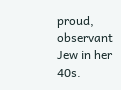proud, observant Jew in her 40s.